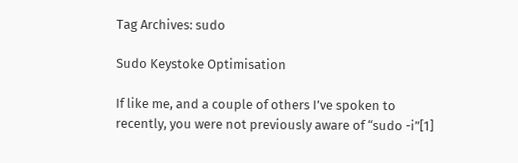Tag Archives: sudo

Sudo Keystoke Optimisation

If like me, and a couple of others I’ve spoken to recently, you were not previously aware of “sudo -i”[1]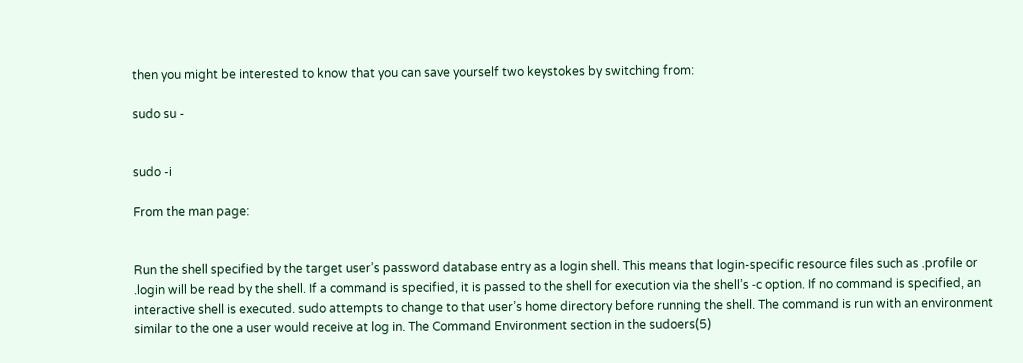then you might be interested to know that you can save yourself two keystokes by switching from:

sudo su -


sudo -i

From the man page:


Run the shell specified by the target user’s password database entry as a login shell. This means that login-specific resource files such as .profile or .login will be read by the shell. If a command is specified, it is passed to the shell for execution via the shell’s ‑c option. If no command is specified, an interactive shell is executed. sudo attempts to change to that user’s home directory before running the shell. The command is run with an environment similar to the one a user would receive at log in. The Command Environment section in the sudoers(5)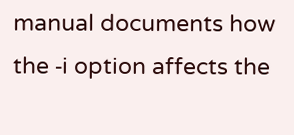manual documents how the ‑i option affects the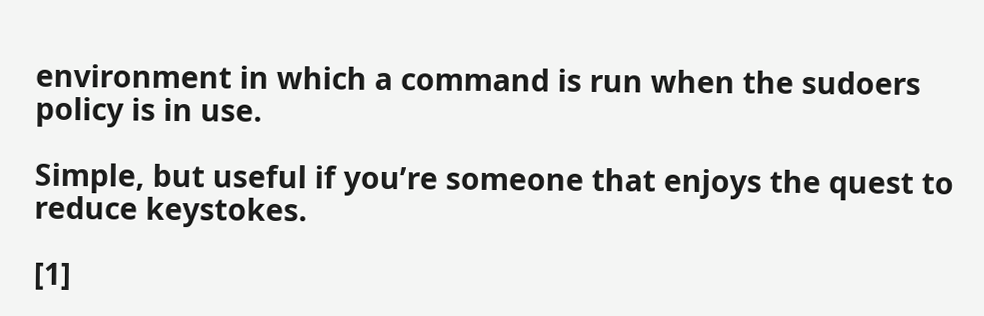environment in which a command is run when the sudoers policy is in use.

Simple, but useful if you’re someone that enjoys the quest to reduce keystokes.

[1]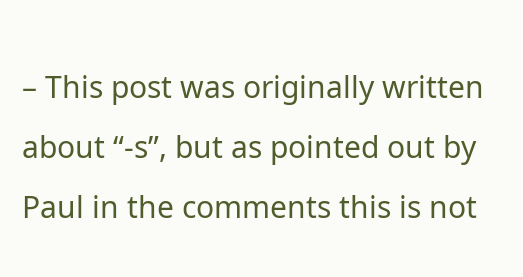– This post was originally written about “-s”, but as pointed out by Paul in the comments this is not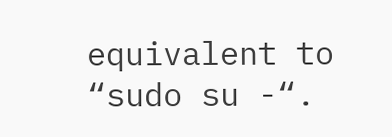equivalent to “sudo su -“.